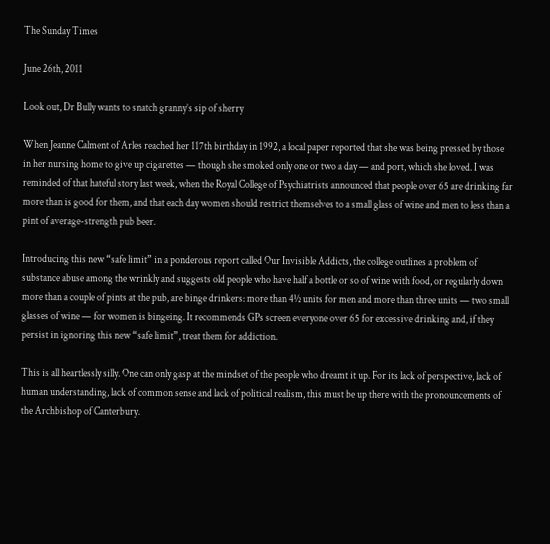The Sunday Times

June 26th, 2011

Look out, Dr Bully wants to snatch granny’s sip of sherry

When Jeanne Calment of Arles reached her 117th birthday in 1992, a local paper reported that she was being pressed by those in her nursing home to give up cigarettes — though she smoked only one or two a day — and port, which she loved. I was reminded of that hateful story last week, when the Royal College of Psychiatrists announced that people over 65 are drinking far more than is good for them, and that each day women should restrict themselves to a small glass of wine and men to less than a pint of average-strength pub beer.

Introducing this new “safe limit” in a ponderous report called Our Invisible Addicts, the college outlines a problem of substance abuse among the wrinkly and suggests old people who have half a bottle or so of wine with food, or regularly down more than a couple of pints at the pub, are binge drinkers: more than 4½ units for men and more than three units — two small glasses of wine — for women is bingeing. It recommends GPs screen everyone over 65 for excessive drinking and, if they persist in ignoring this new “safe limit”, treat them for addiction.

This is all heartlessly silly. One can only gasp at the mindset of the people who dreamt it up. For its lack of perspective, lack of human understanding, lack of common sense and lack of political realism, this must be up there with the pronouncements of the Archbishop of Canterbury.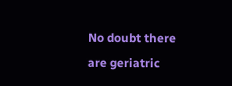No doubt there are geriatric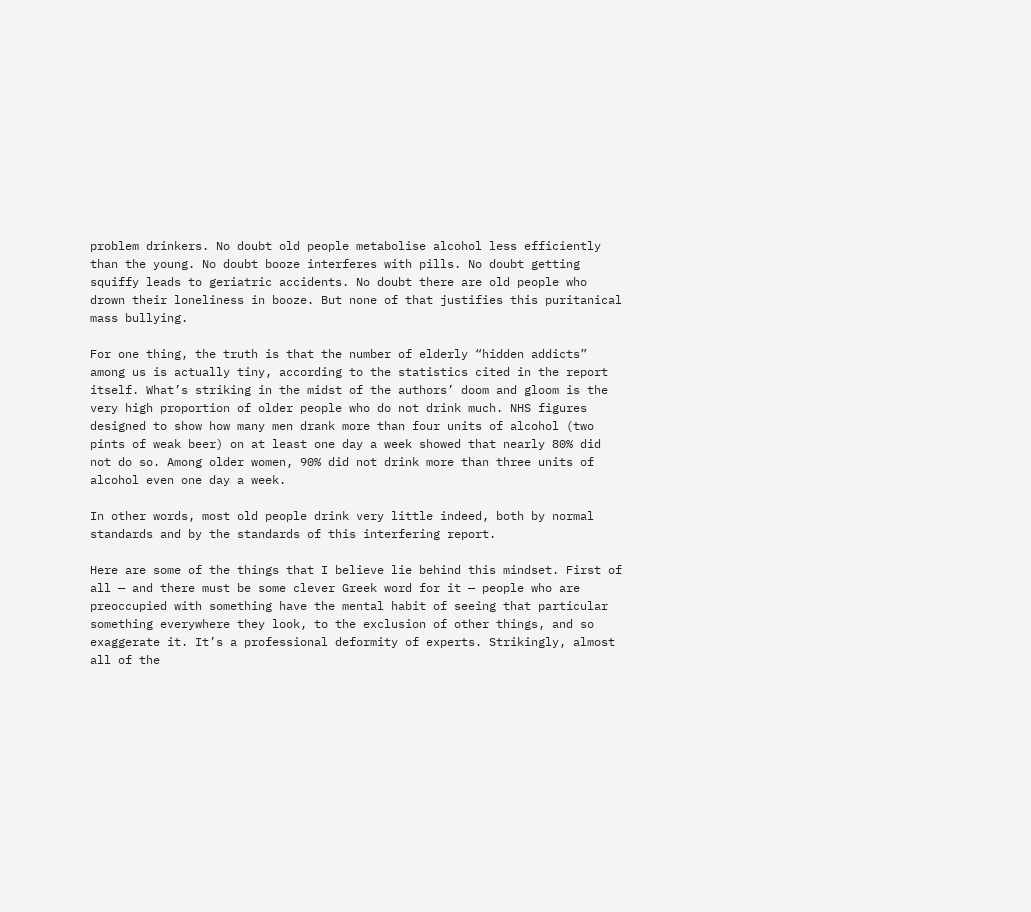problem drinkers. No doubt old people metabolise alcohol less efficiently than the young. No doubt booze interferes with pills. No doubt getting squiffy leads to geriatric accidents. No doubt there are old people who drown their loneliness in booze. But none of that justifies this puritanical mass bullying.

For one thing, the truth is that the number of elderly “hidden addicts” among us is actually tiny, according to the statistics cited in the report itself. What’s striking in the midst of the authors’ doom and gloom is the very high proportion of older people who do not drink much. NHS figures designed to show how many men drank more than four units of alcohol (two pints of weak beer) on at least one day a week showed that nearly 80% did not do so. Among older women, 90% did not drink more than three units of alcohol even one day a week.

In other words, most old people drink very little indeed, both by normal standards and by the standards of this interfering report.

Here are some of the things that I believe lie behind this mindset. First of all — and there must be some clever Greek word for it — people who are preoccupied with something have the mental habit of seeing that particular something everywhere they look, to the exclusion of other things, and so exaggerate it. It’s a professional deformity of experts. Strikingly, almost all of the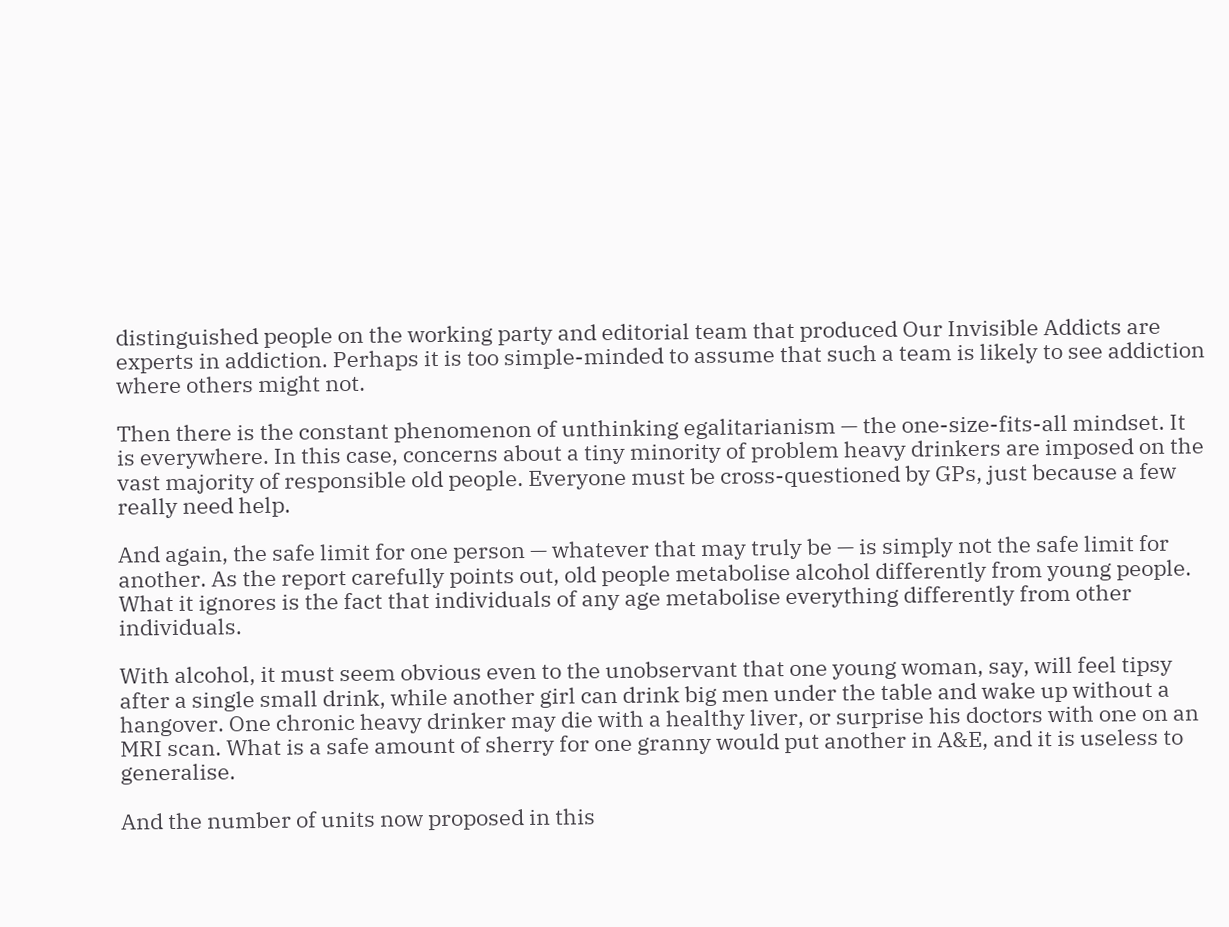distinguished people on the working party and editorial team that produced Our Invisible Addicts are experts in addiction. Perhaps it is too simple-minded to assume that such a team is likely to see addiction where others might not.

Then there is the constant phenomenon of unthinking egalitarianism — the one-size-fits-all mindset. It is everywhere. In this case, concerns about a tiny minority of problem heavy drinkers are imposed on the vast majority of responsible old people. Everyone must be cross-questioned by GPs, just because a few really need help.

And again, the safe limit for one person — whatever that may truly be — is simply not the safe limit for another. As the report carefully points out, old people metabolise alcohol differently from young people. What it ignores is the fact that individuals of any age metabolise everything differently from other individuals.

With alcohol, it must seem obvious even to the unobservant that one young woman, say, will feel tipsy after a single small drink, while another girl can drink big men under the table and wake up without a hangover. One chronic heavy drinker may die with a healthy liver, or surprise his doctors with one on an MRI scan. What is a safe amount of sherry for one granny would put another in A&E, and it is useless to generalise.

And the number of units now proposed in this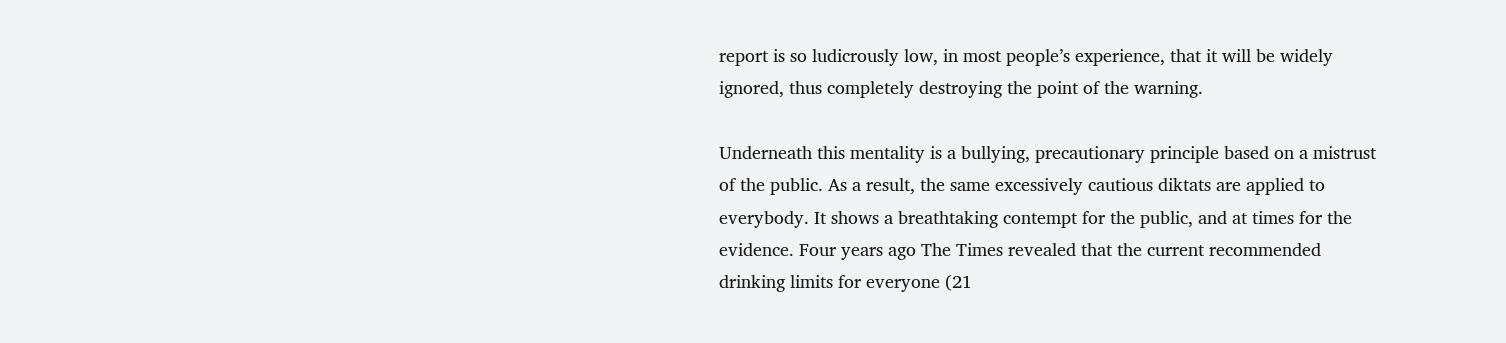report is so ludicrously low, in most people’s experience, that it will be widely ignored, thus completely destroying the point of the warning.

Underneath this mentality is a bullying, precautionary principle based on a mistrust of the public. As a result, the same excessively cautious diktats are applied to everybody. It shows a breathtaking contempt for the public, and at times for the evidence. Four years ago The Times revealed that the current recommended drinking limits for everyone (21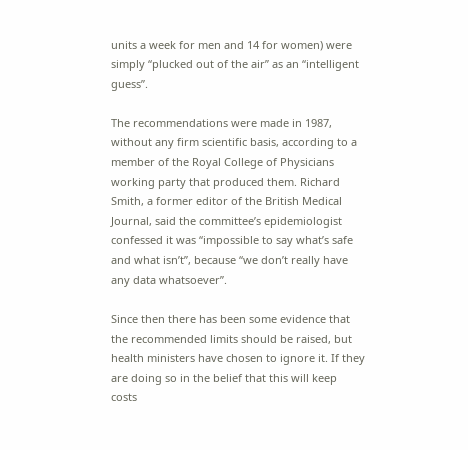units a week for men and 14 for women) were simply “plucked out of the air” as an “intelligent guess”.

The recommendations were made in 1987, without any firm scientific basis, according to a member of the Royal College of Physicians working party that produced them. Richard Smith, a former editor of the British Medical Journal, said the committee’s epidemiologist confessed it was “impossible to say what’s safe and what isn’t”, because “we don’t really have any data whatsoever”.

Since then there has been some evidence that the recommended limits should be raised, but health ministers have chosen to ignore it. If they are doing so in the belief that this will keep costs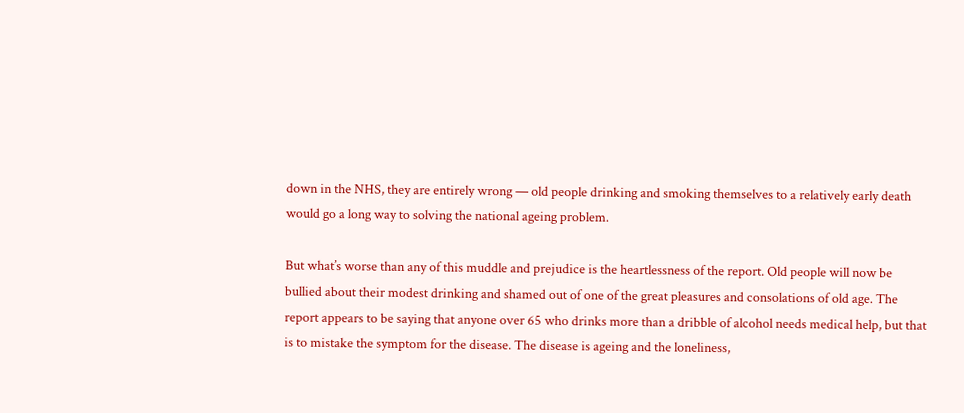down in the NHS, they are entirely wrong — old people drinking and smoking themselves to a relatively early death would go a long way to solving the national ageing problem.

But what’s worse than any of this muddle and prejudice is the heartlessness of the report. Old people will now be bullied about their modest drinking and shamed out of one of the great pleasures and consolations of old age. The report appears to be saying that anyone over 65 who drinks more than a dribble of alcohol needs medical help, but that is to mistake the symptom for the disease. The disease is ageing and the loneliness,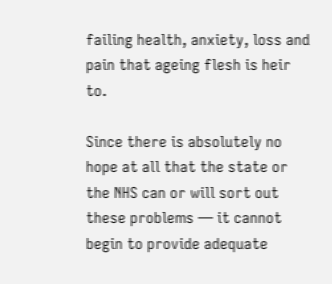failing health, anxiety, loss and pain that ageing flesh is heir to.

Since there is absolutely no hope at all that the state or the NHS can or will sort out these problems — it cannot begin to provide adequate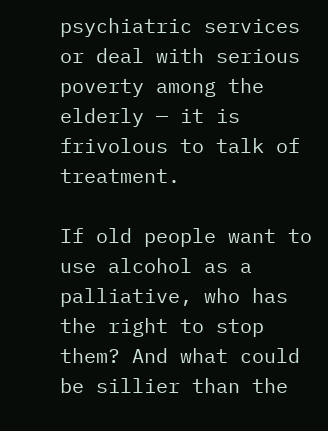psychiatric services or deal with serious poverty among the elderly — it is frivolous to talk of treatment.

If old people want to use alcohol as a palliative, who has the right to stop them? And what could be sillier than the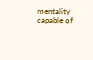mentality capable of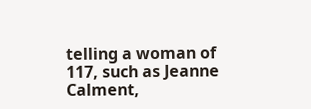telling a woman of 117, such as Jeanne Calment,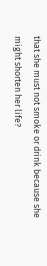that she must not smoke or drink because she might shorten her life?